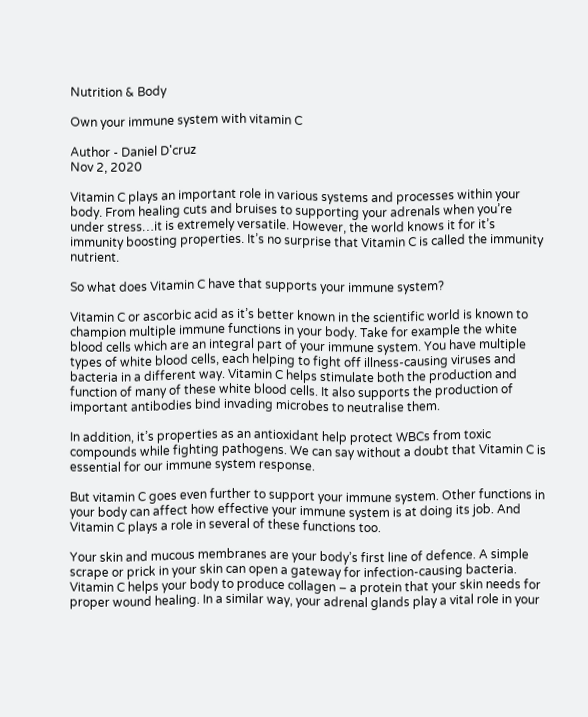Nutrition & Body

Own your immune system with vitamin C

Author - Daniel D'cruz
Nov 2, 2020

Vitamin C plays an important role in various systems and processes within your body. From healing cuts and bruises to supporting your adrenals when you’re under stress…it is extremely versatile. However, the world knows it for it’s immunity boosting properties. It’s no surprise that Vitamin C is called the immunity nutrient.

So what does Vitamin C have that supports your immune system?

Vitamin C or ascorbic acid as it’s better known in the scientific world is known to champion multiple immune functions in your body. Take for example the white blood cells which are an integral part of your immune system. You have multiple types of white blood cells, each helping to fight off illness-causing viruses and bacteria in a different way. Vitamin C helps stimulate both the production and function of many of these white blood cells. It also supports the production of important antibodies bind invading microbes to neutralise them.

In addition, it’s properties as an antioxidant help protect WBCs from toxic compounds while fighting pathogens. We can say without a doubt that Vitamin C is essential for our immune system response.

But vitamin C goes even further to support your immune system. Other functions in your body can affect how effective your immune system is at doing its job. And Vitamin C plays a role in several of these functions too.

Your skin and mucous membranes are your body’s first line of defence. A simple scrape or prick in your skin can open a gateway for infection-causing bacteria. Vitamin C helps your body to produce collagen – a protein that your skin needs for proper wound healing. In a similar way, your adrenal glands play a vital role in your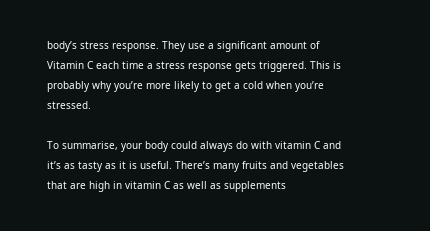body’s stress response. They use a significant amount of Vitamin C each time a stress response gets triggered. This is probably why you’re more likely to get a cold when you’re stressed.

To summarise, your body could always do with vitamin C and it’s as tasty as it is useful. There’s many fruits and vegetables that are high in vitamin C as well as supplements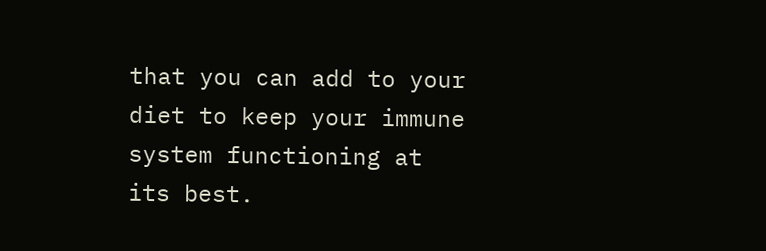that you can add to your diet to keep your immune system functioning at its best.